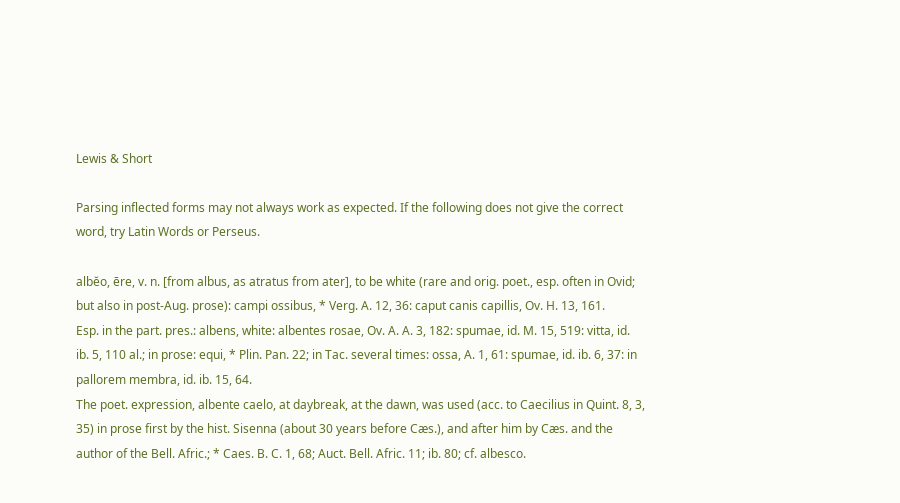Lewis & Short

Parsing inflected forms may not always work as expected. If the following does not give the correct word, try Latin Words or Perseus.

albĕo, ēre, v. n. [from albus, as atratus from ater], to be white (rare and orig. poet., esp. often in Ovid; but also in post-Aug. prose): campi ossibus, * Verg. A. 12, 36: caput canis capillis, Ov. H. 13, 161.
Esp. in the part. pres.: albens, white: albentes rosae, Ov. A. A. 3, 182: spumae, id. M. 15, 519: vitta, id. ib. 5, 110 al.; in prose: equi, * Plin. Pan. 22; in Tac. several times: ossa, A. 1, 61: spumae, id. ib. 6, 37: in pallorem membra, id. ib. 15, 64.
The poet. expression, albente caelo, at daybreak, at the dawn, was used (acc. to Caecilius in Quint. 8, 3, 35) in prose first by the hist. Sisenna (about 30 years before Cæs.), and after him by Cæs. and the author of the Bell. Afric.; * Caes. B. C. 1, 68; Auct. Bell. Afric. 11; ib. 80; cf. albesco.